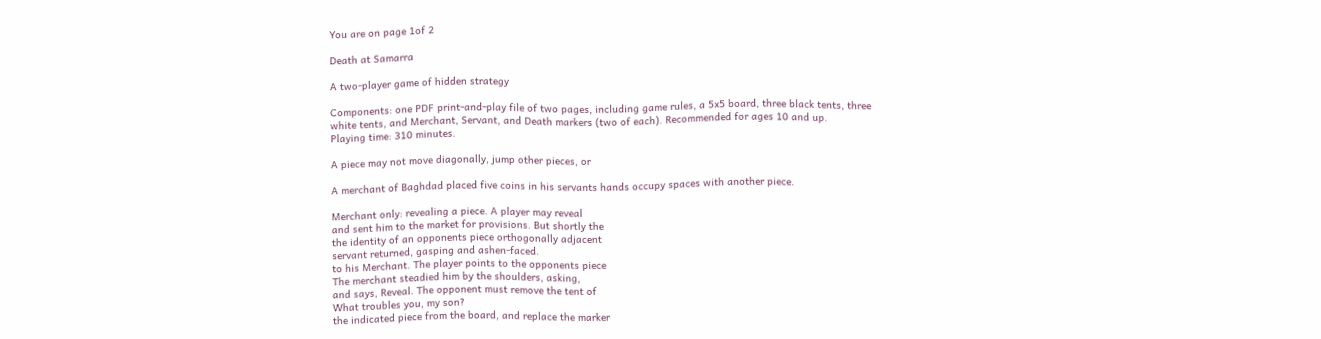You are on page 1of 2

Death at Samarra

A two-player game of hidden strategy

Components: one PDF print-and-play file of two pages, including game rules, a 5x5 board, three black tents, three
white tents, and Merchant, Servant, and Death markers (two of each). Recommended for ages 10 and up.
Playing time: 310 minutes.

A piece may not move diagonally, jump other pieces, or

A merchant of Baghdad placed five coins in his servants hands occupy spaces with another piece.

Merchant only: revealing a piece. A player may reveal
and sent him to the market for provisions. But shortly the
the identity of an opponents piece orthogonally adjacent
servant returned, gasping and ashen-faced.
to his Merchant. The player points to the opponents piece
The merchant steadied him by the shoulders, asking,
and says, Reveal. The opponent must remove the tent of
What troubles you, my son?
the indicated piece from the board, and replace the marker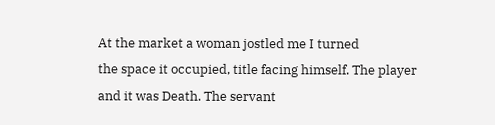At the market a woman jostled me I turned
the space it occupied, title facing himself. The player
and it was Death. The servant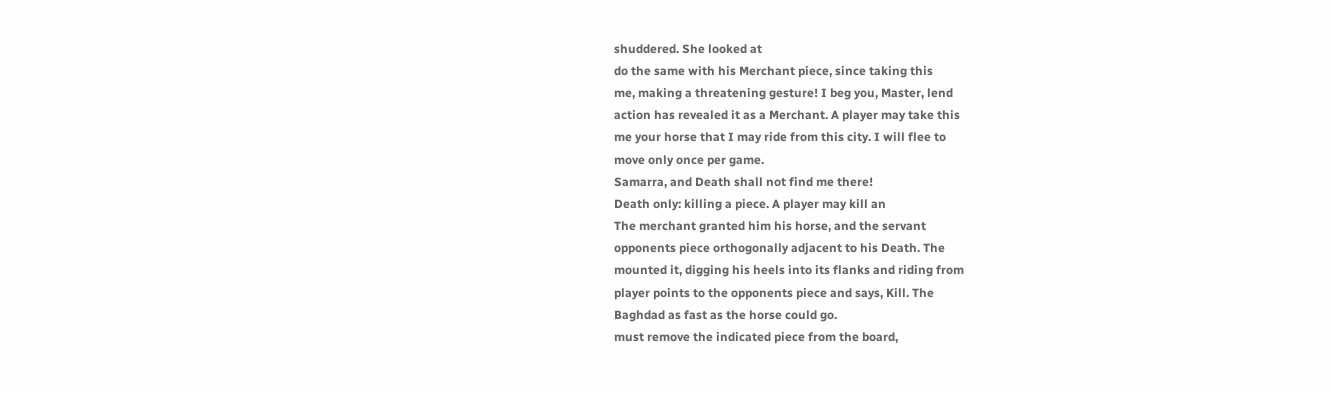shuddered. She looked at
do the same with his Merchant piece, since taking this
me, making a threatening gesture! I beg you, Master, lend
action has revealed it as a Merchant. A player may take this
me your horse that I may ride from this city. I will flee to
move only once per game.
Samarra, and Death shall not find me there!
Death only: killing a piece. A player may kill an
The merchant granted him his horse, and the servant
opponents piece orthogonally adjacent to his Death. The
mounted it, digging his heels into its flanks and riding from
player points to the opponents piece and says, Kill. The
Baghdad as fast as the horse could go.
must remove the indicated piece from the board,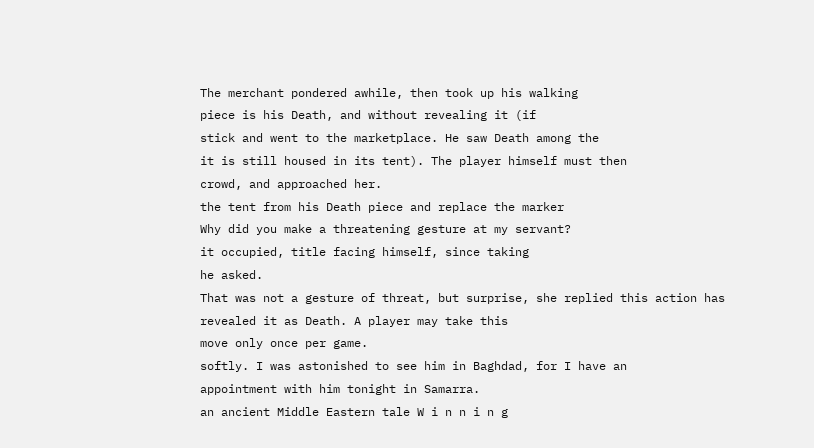The merchant pondered awhile, then took up his walking
piece is his Death, and without revealing it (if
stick and went to the marketplace. He saw Death among the
it is still housed in its tent). The player himself must then
crowd, and approached her.
the tent from his Death piece and replace the marker
Why did you make a threatening gesture at my servant?
it occupied, title facing himself, since taking
he asked.
That was not a gesture of threat, but surprise, she replied this action has revealed it as Death. A player may take this
move only once per game.
softly. I was astonished to see him in Baghdad, for I have an
appointment with him tonight in Samarra.
an ancient Middle Eastern tale W i n n i n g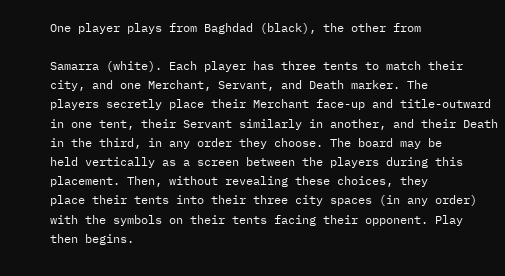One player plays from Baghdad (black), the other from

Samarra (white). Each player has three tents to match their
city, and one Merchant, Servant, and Death marker. The
players secretly place their Merchant face-up and title-outward
in one tent, their Servant similarly in another, and their Death
in the third, in any order they choose. The board may be
held vertically as a screen between the players during this
placement. Then, without revealing these choices, they
place their tents into their three city spaces (in any order)
with the symbols on their tents facing their opponent. Play
then begins.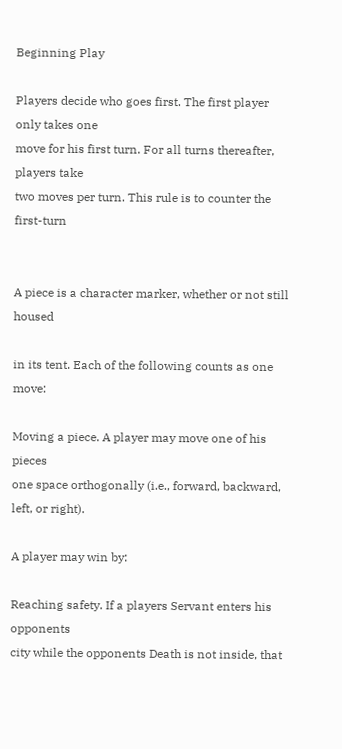Beginning Play

Players decide who goes first. The first player only takes one
move for his first turn. For all turns thereafter, players take
two moves per turn. This rule is to counter the first-turn


A piece is a character marker, whether or not still housed

in its tent. Each of the following counts as one move:

Moving a piece. A player may move one of his pieces
one space orthogonally (i.e., forward, backward, left, or right).

A player may win by:

Reaching safety. If a players Servant enters his opponents
city while the opponents Death is not inside, that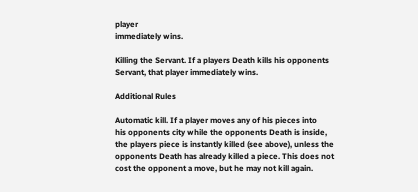player
immediately wins.

Killing the Servant. If a players Death kills his opponents
Servant, that player immediately wins.

Additional Rules

Automatic kill. If a player moves any of his pieces into
his opponents city while the opponents Death is inside,
the players piece is instantly killed (see above), unless the
opponents Death has already killed a piece. This does not
cost the opponent a move, but he may not kill again.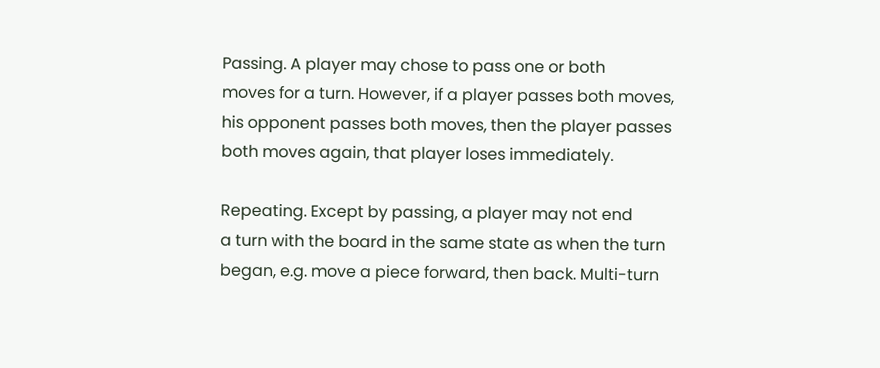Passing. A player may chose to pass one or both
moves for a turn. However, if a player passes both moves,
his opponent passes both moves, then the player passes
both moves again, that player loses immediately.

Repeating. Except by passing, a player may not end
a turn with the board in the same state as when the turn
began, e.g. move a piece forward, then back. Multi-turn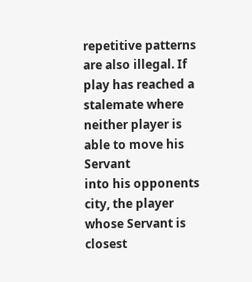repetitive patterns are also illegal. If play has reached a
stalemate where neither player is able to move his Servant
into his opponents city, the player whose Servant is closest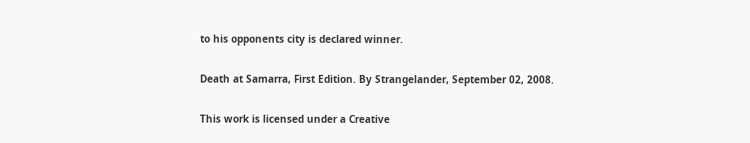to his opponents city is declared winner.

Death at Samarra, First Edition. By Strangelander, September 02, 2008.

This work is licensed under a Creative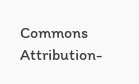Commons Attribution-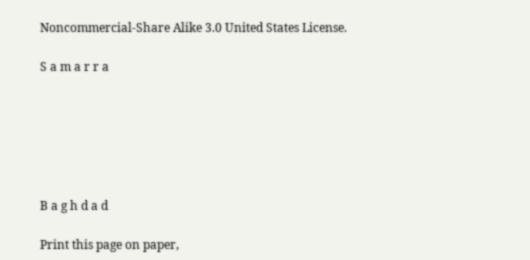Noncommercial-Share Alike 3.0 United States License.

S a m a r r a






B a g h d a d

Print this page on paper,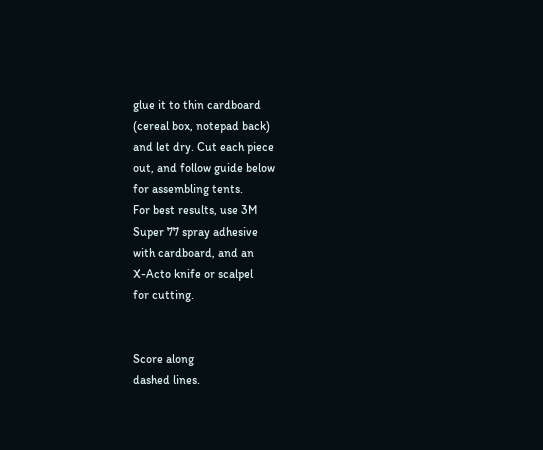glue it to thin cardboard
(cereal box, notepad back)
and let dry. Cut each piece
out, and follow guide below
for assembling tents.
For best results, use 3M
Super 77 spray adhesive
with cardboard, and an
X-Acto knife or scalpel
for cutting.


Score along
dashed lines.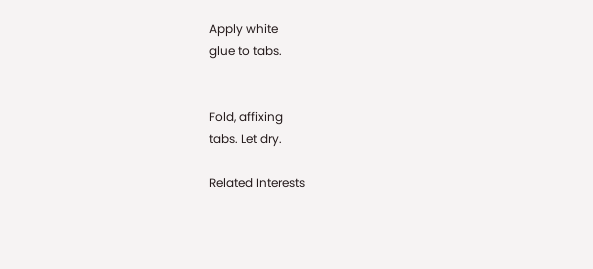Apply white
glue to tabs.


Fold, affixing
tabs. Let dry.

Related Interests